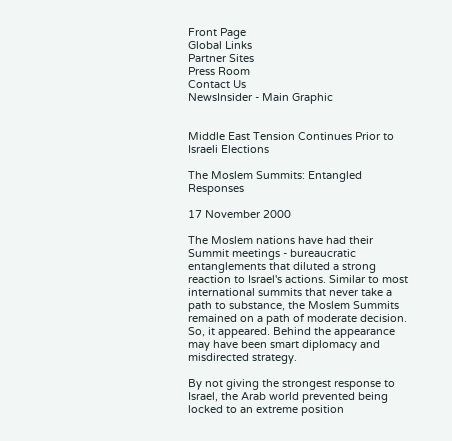Front Page
Global Links
Partner Sites
Press Room
Contact Us
NewsInsider - Main Graphic


Middle East Tension Continues Prior to Israeli Elections

The Moslem Summits: Entangled Responses

17 November 2000

The Moslem nations have had their Summit meetings - bureaucratic entanglements that diluted a strong reaction to Israel's actions. Similar to most international summits that never take a path to substance, the Moslem Summits remained on a path of moderate decision. So, it appeared. Behind the appearance may have been smart diplomacy and misdirected strategy.

By not giving the strongest response to Israel, the Arab world prevented being locked to an extreme position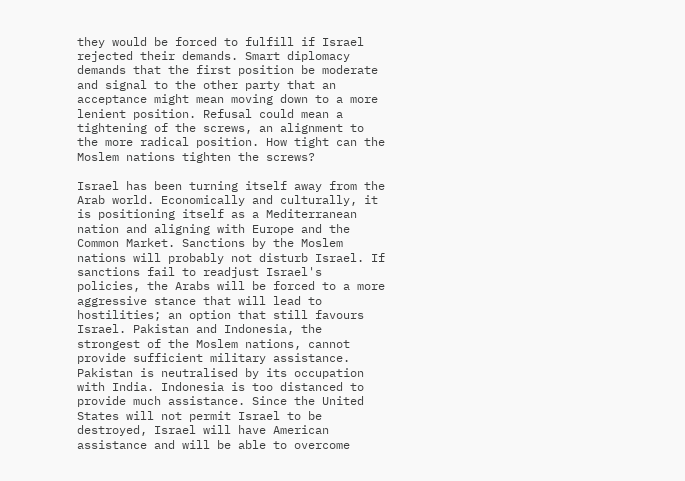they would be forced to fulfill if Israel rejected their demands. Smart diplomacy demands that the first position be moderate and signal to the other party that an acceptance might mean moving down to a more lenient position. Refusal could mean a tightening of the screws, an alignment to the more radical position. How tight can the Moslem nations tighten the screws?

Israel has been turning itself away from the Arab world. Economically and culturally, it is positioning itself as a Mediterranean nation and aligning with Europe and the Common Market. Sanctions by the Moslem nations will probably not disturb Israel. If sanctions fail to readjust Israel's policies, the Arabs will be forced to a more aggressive stance that will lead to hostilities; an option that still favours Israel. Pakistan and Indonesia, the strongest of the Moslem nations, cannot provide sufficient military assistance. Pakistan is neutralised by its occupation with India. Indonesia is too distanced to provide much assistance. Since the United States will not permit Israel to be destroyed, Israel will have American assistance and will be able to overcome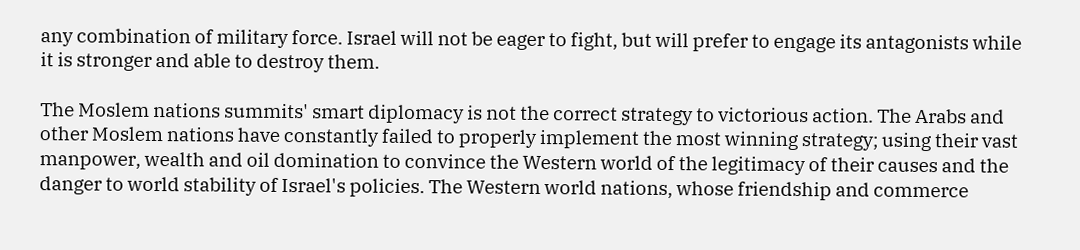any combination of military force. Israel will not be eager to fight, but will prefer to engage its antagonists while it is stronger and able to destroy them.

The Moslem nations summits' smart diplomacy is not the correct strategy to victorious action. The Arabs and other Moslem nations have constantly failed to properly implement the most winning strategy; using their vast manpower, wealth and oil domination to convince the Western world of the legitimacy of their causes and the danger to world stability of Israel's policies. The Western world nations, whose friendship and commerce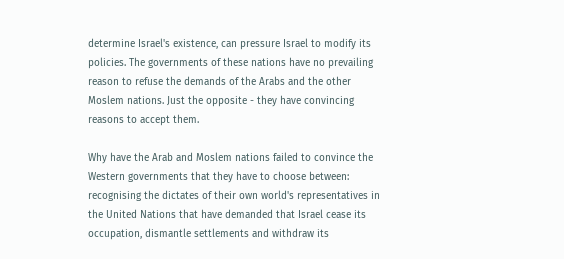determine Israel's existence, can pressure Israel to modify its policies. The governments of these nations have no prevailing reason to refuse the demands of the Arabs and the other Moslem nations. Just the opposite - they have convincing reasons to accept them.

Why have the Arab and Moslem nations failed to convince the Western governments that they have to choose between: recognising the dictates of their own world's representatives in the United Nations that have demanded that Israel cease its occupation, dismantle settlements and withdraw its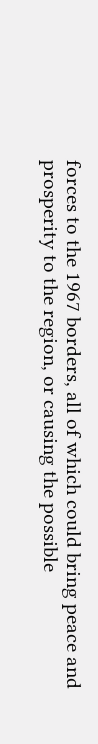forces to the 1967 borders, all of which could bring peace and prosperity to the region, or causing the possible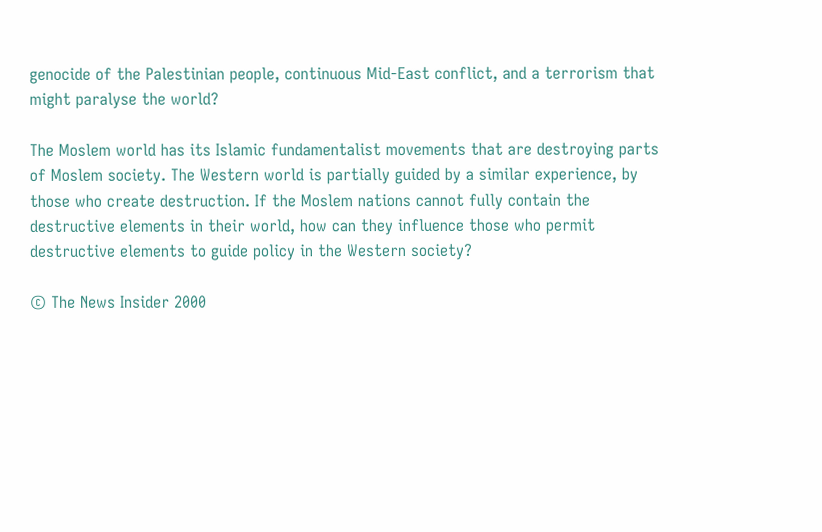genocide of the Palestinian people, continuous Mid-East conflict, and a terrorism that might paralyse the world?

The Moslem world has its Islamic fundamentalist movements that are destroying parts of Moslem society. The Western world is partially guided by a similar experience, by those who create destruction. If the Moslem nations cannot fully contain the destructive elements in their world, how can they influence those who permit destructive elements to guide policy in the Western society?

© The News Insider 2000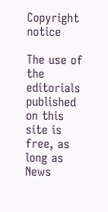Copyright notice

The use of the editorials published on this site is free, as long as News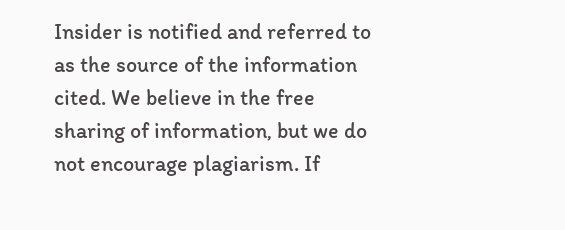Insider is notified and referred to as the source of the information cited. We believe in the free sharing of information, but we do not encourage plagiarism. If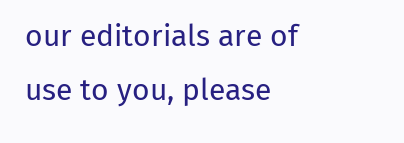our editorials are of use to you, please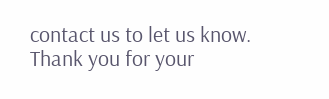contact us to let us know. Thank you for your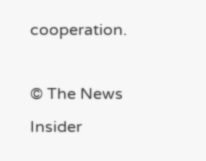cooperation.

© The News Insider